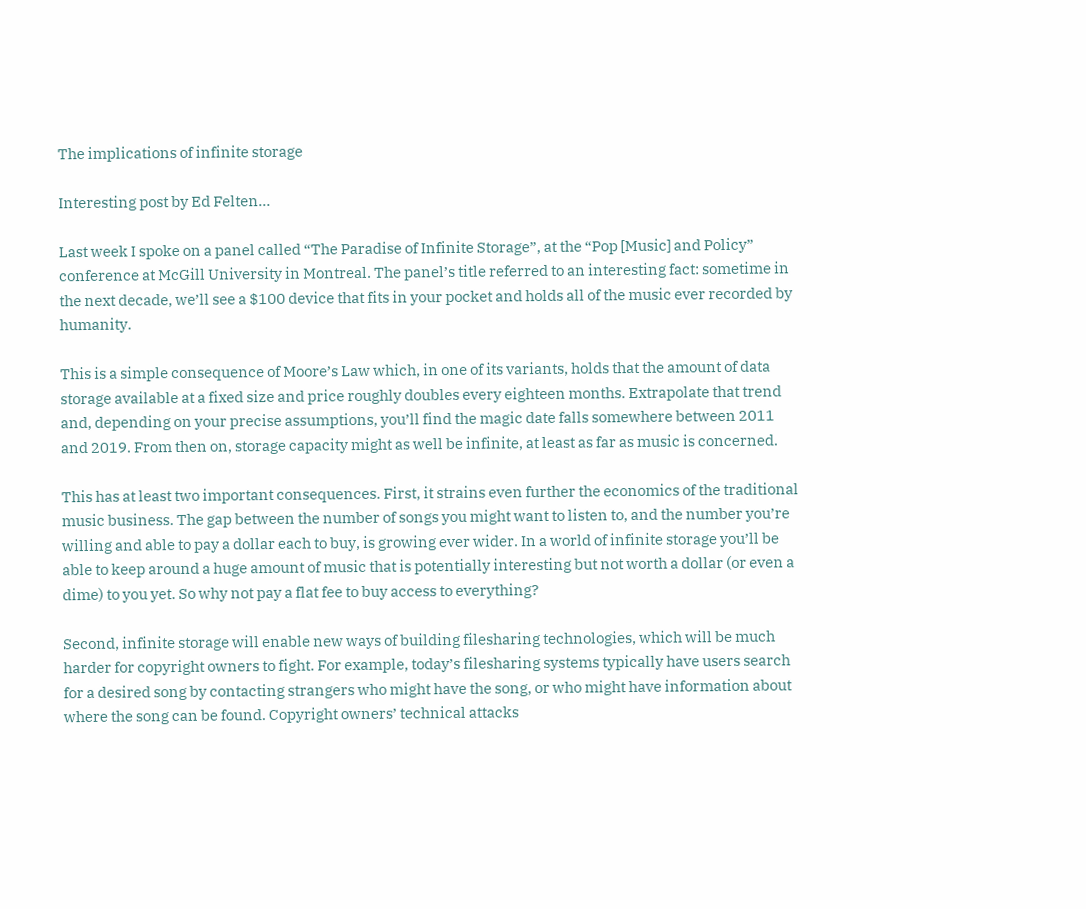The implications of infinite storage

Interesting post by Ed Felten…

Last week I spoke on a panel called “The Paradise of Infinite Storage”, at the “Pop [Music] and Policy” conference at McGill University in Montreal. The panel’s title referred to an interesting fact: sometime in the next decade, we’ll see a $100 device that fits in your pocket and holds all of the music ever recorded by humanity.

This is a simple consequence of Moore’s Law which, in one of its variants, holds that the amount of data storage available at a fixed size and price roughly doubles every eighteen months. Extrapolate that trend and, depending on your precise assumptions, you’ll find the magic date falls somewhere between 2011 and 2019. From then on, storage capacity might as well be infinite, at least as far as music is concerned.

This has at least two important consequences. First, it strains even further the economics of the traditional music business. The gap between the number of songs you might want to listen to, and the number you’re willing and able to pay a dollar each to buy, is growing ever wider. In a world of infinite storage you’ll be able to keep around a huge amount of music that is potentially interesting but not worth a dollar (or even a dime) to you yet. So why not pay a flat fee to buy access to everything?

Second, infinite storage will enable new ways of building filesharing technologies, which will be much harder for copyright owners to fight. For example, today’s filesharing systems typically have users search for a desired song by contacting strangers who might have the song, or who might have information about where the song can be found. Copyright owners’ technical attacks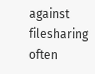against filesharing often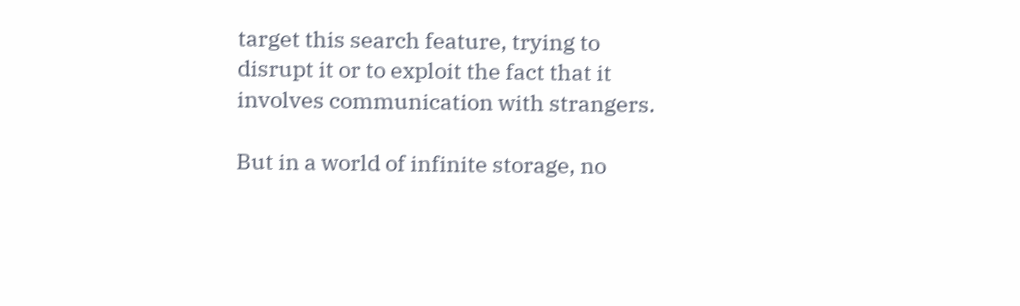target this search feature, trying to disrupt it or to exploit the fact that it involves communication with strangers.

But in a world of infinite storage, no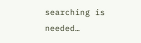searching is needed…